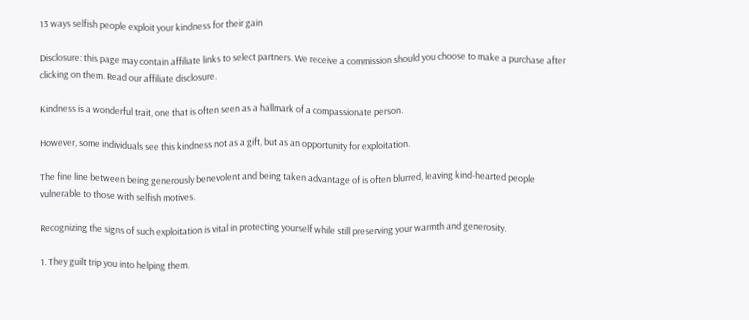13 ways selfish people exploit your kindness for their gain

Disclosure: this page may contain affiliate links to select partners. We receive a commission should you choose to make a purchase after clicking on them. Read our affiliate disclosure.

Kindness is a wonderful trait, one that is often seen as a hallmark of a compassionate person.

However, some individuals see this kindness not as a gift, but as an opportunity for exploitation.

The fine line between being generously benevolent and being taken advantage of is often blurred, leaving kind-hearted people vulnerable to those with selfish motives.

Recognizing the signs of such exploitation is vital in protecting yourself while still preserving your warmth and generosity.

1. They guilt trip you into helping them.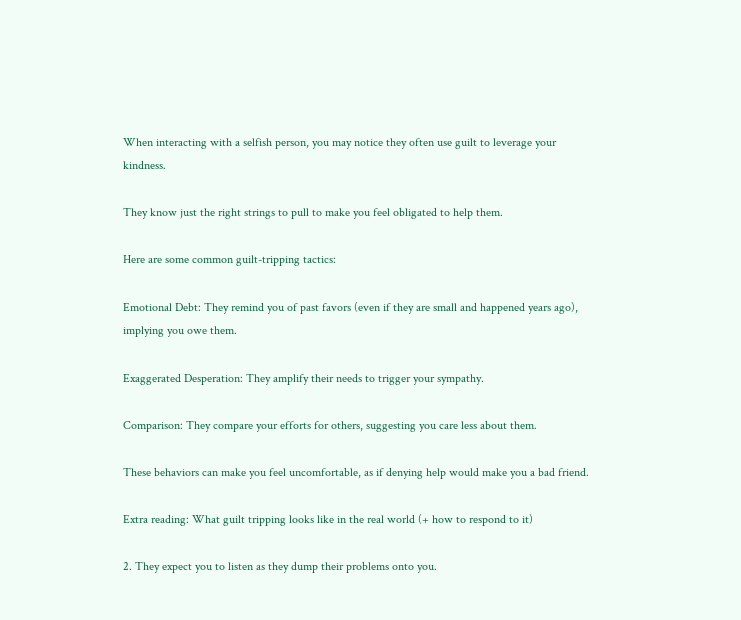When interacting with a selfish person, you may notice they often use guilt to leverage your kindness.

They know just the right strings to pull to make you feel obligated to help them.

Here are some common guilt-tripping tactics:

Emotional Debt: They remind you of past favors (even if they are small and happened years ago), implying you owe them.

Exaggerated Desperation: They amplify their needs to trigger your sympathy.

Comparison: They compare your efforts for others, suggesting you care less about them.

These behaviors can make you feel uncomfortable, as if denying help would make you a bad friend.

Extra reading: What guilt tripping looks like in the real world (+ how to respond to it)

2. They expect you to listen as they dump their problems onto you.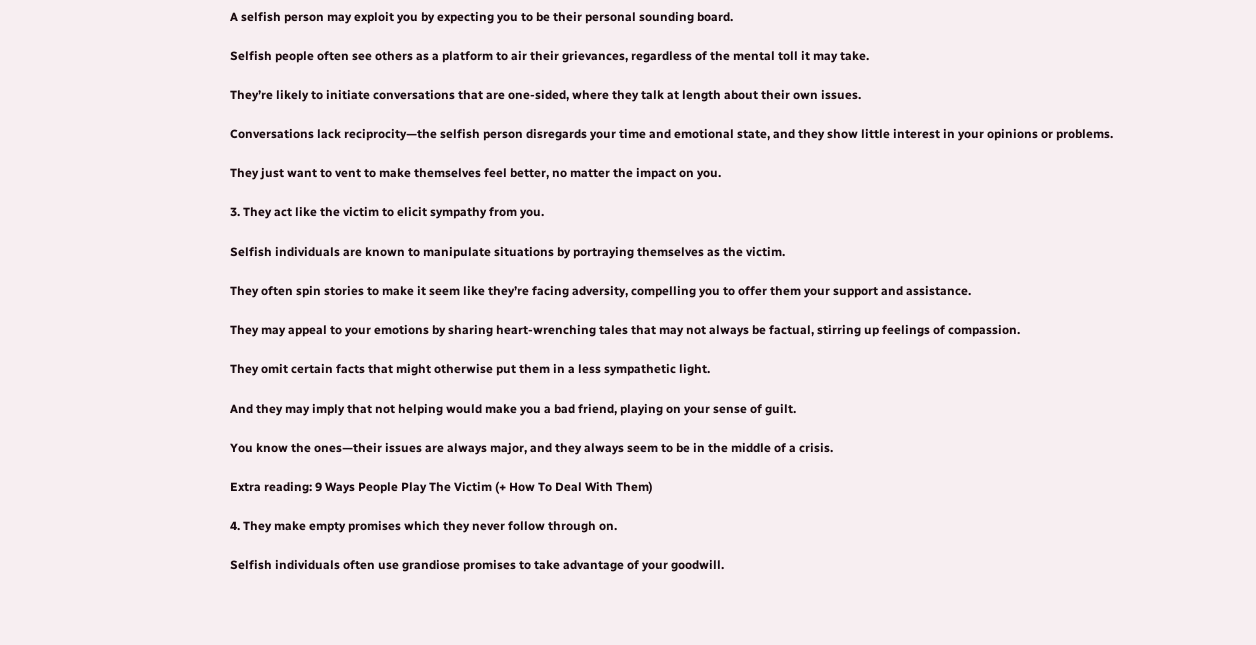A selfish person may exploit you by expecting you to be their personal sounding board.

Selfish people often see others as a platform to air their grievances, regardless of the mental toll it may take.

They’re likely to initiate conversations that are one-sided, where they talk at length about their own issues.

Conversations lack reciprocity—the selfish person disregards your time and emotional state, and they show little interest in your opinions or problems.

They just want to vent to make themselves feel better, no matter the impact on you.

3. They act like the victim to elicit sympathy from you.

Selfish individuals are known to manipulate situations by portraying themselves as the victim.

They often spin stories to make it seem like they’re facing adversity, compelling you to offer them your support and assistance.

They may appeal to your emotions by sharing heart-wrenching tales that may not always be factual, stirring up feelings of compassion.

They omit certain facts that might otherwise put them in a less sympathetic light.

And they may imply that not helping would make you a bad friend, playing on your sense of guilt.

You know the ones—their issues are always major, and they always seem to be in the middle of a crisis.

Extra reading: 9 Ways People Play The Victim (+ How To Deal With Them)

4. They make empty promises which they never follow through on.

Selfish individuals often use grandiose promises to take advantage of your goodwill.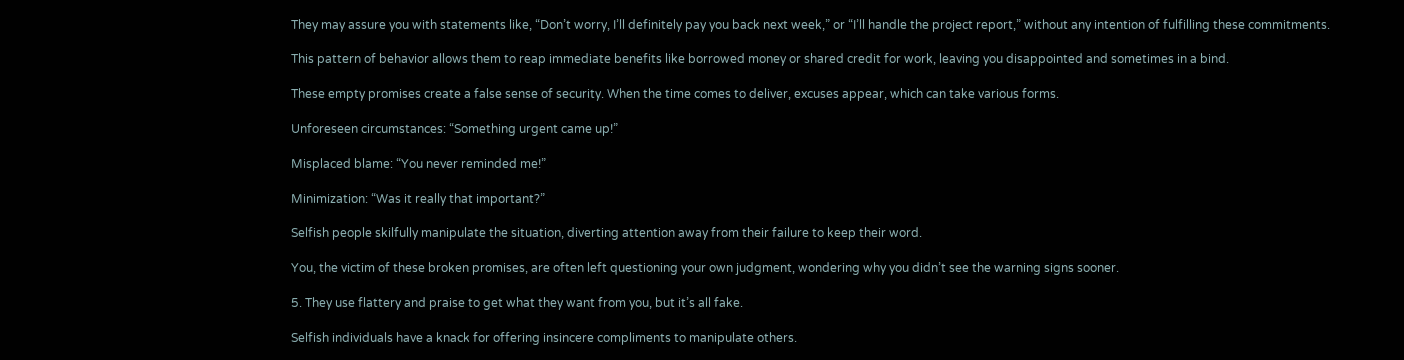They may assure you with statements like, “Don’t worry, I’ll definitely pay you back next week,” or “I’ll handle the project report,” without any intention of fulfilling these commitments.

This pattern of behavior allows them to reap immediate benefits like borrowed money or shared credit for work, leaving you disappointed and sometimes in a bind.

These empty promises create a false sense of security. When the time comes to deliver, excuses appear, which can take various forms.

Unforeseen circumstances: “Something urgent came up!”

Misplaced blame: “You never reminded me!”

Minimization: “Was it really that important?”

Selfish people skilfully manipulate the situation, diverting attention away from their failure to keep their word.

You, the victim of these broken promises, are often left questioning your own judgment, wondering why you didn’t see the warning signs sooner.

5. They use flattery and praise to get what they want from you, but it’s all fake.

Selfish individuals have a knack for offering insincere compliments to manipulate others.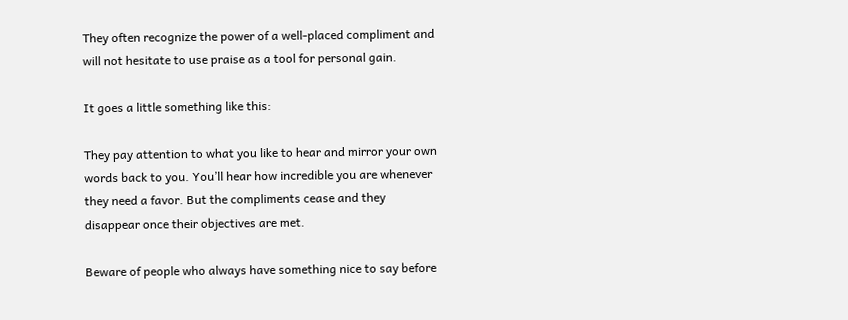They often recognize the power of a well-placed compliment and will not hesitate to use praise as a tool for personal gain.

It goes a little something like this:

They pay attention to what you like to hear and mirror your own words back to you. You’ll hear how incredible you are whenever they need a favor. But the compliments cease and they disappear once their objectives are met.

Beware of people who always have something nice to say before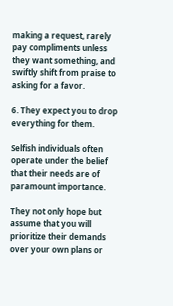making a request, rarely pay compliments unless they want something, and swiftly shift from praise to asking for a favor.

6. They expect you to drop everything for them.

Selfish individuals often operate under the belief that their needs are of paramount importance.

They not only hope but assume that you will prioritize their demands over your own plans or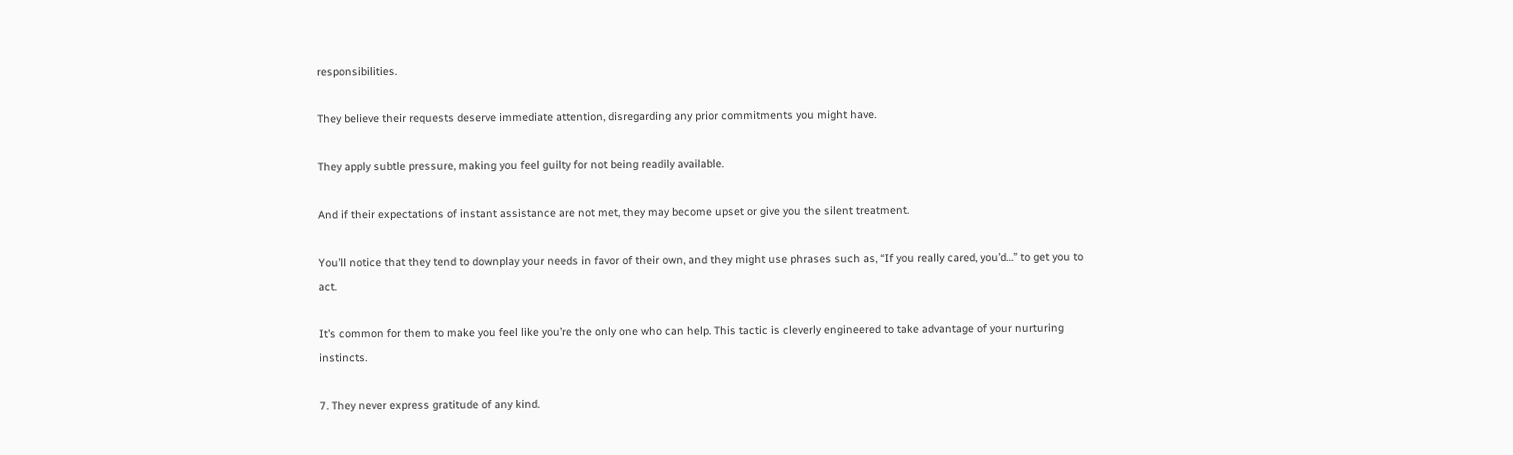responsibilities.

They believe their requests deserve immediate attention, disregarding any prior commitments you might have.

They apply subtle pressure, making you feel guilty for not being readily available.

And if their expectations of instant assistance are not met, they may become upset or give you the silent treatment.

You’ll notice that they tend to downplay your needs in favor of their own, and they might use phrases such as, “If you really cared, you’d…” to get you to act.

It’s common for them to make you feel like you’re the only one who can help. This tactic is cleverly engineered to take advantage of your nurturing instincts.

7. They never express gratitude of any kind.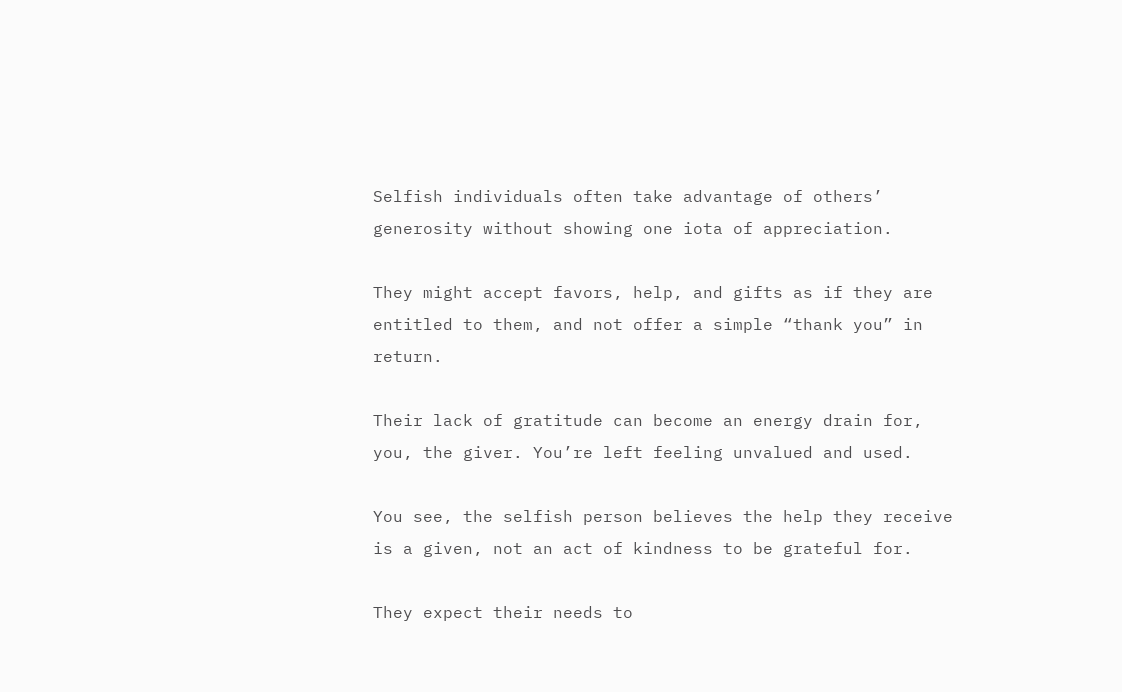Selfish individuals often take advantage of others’ generosity without showing one iota of appreciation.

They might accept favors, help, and gifts as if they are entitled to them, and not offer a simple “thank you” in return.

Their lack of gratitude can become an energy drain for, you, the giver. You’re left feeling unvalued and used.

You see, the selfish person believes the help they receive is a given, not an act of kindness to be grateful for.

They expect their needs to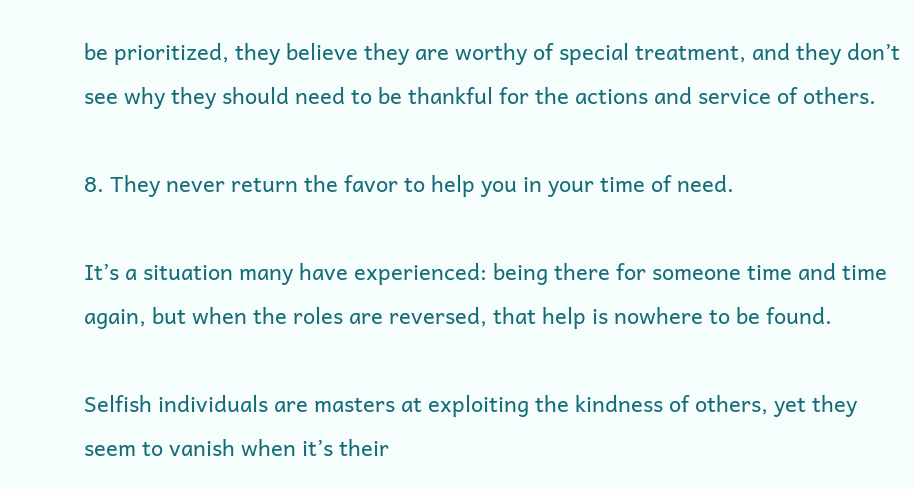be prioritized, they believe they are worthy of special treatment, and they don’t see why they should need to be thankful for the actions and service of others.

8. They never return the favor to help you in your time of need.

It’s a situation many have experienced: being there for someone time and time again, but when the roles are reversed, that help is nowhere to be found.

Selfish individuals are masters at exploiting the kindness of others, yet they seem to vanish when it’s their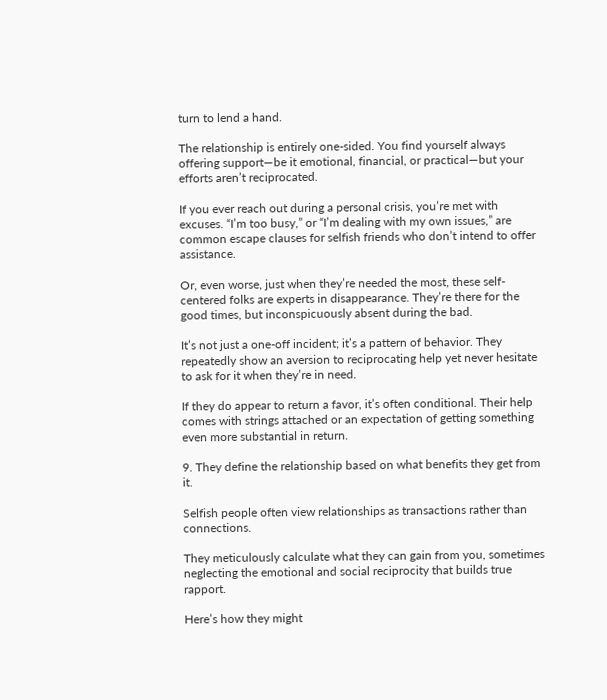turn to lend a hand.

The relationship is entirely one-sided. You find yourself always offering support—be it emotional, financial, or practical—but your efforts aren’t reciprocated.

If you ever reach out during a personal crisis, you’re met with excuses. “I’m too busy,” or “I’m dealing with my own issues,” are common escape clauses for selfish friends who don’t intend to offer assistance.

Or, even worse, just when they’re needed the most, these self-centered folks are experts in disappearance. They’re there for the good times, but inconspicuously absent during the bad.

It’s not just a one-off incident; it’s a pattern of behavior. They repeatedly show an aversion to reciprocating help yet never hesitate to ask for it when they’re in need.

If they do appear to return a favor, it’s often conditional. Their help comes with strings attached or an expectation of getting something even more substantial in return.

9. They define the relationship based on what benefits they get from it.

Selfish people often view relationships as transactions rather than connections.

They meticulously calculate what they can gain from you, sometimes neglecting the emotional and social reciprocity that builds true rapport.

Here’s how they might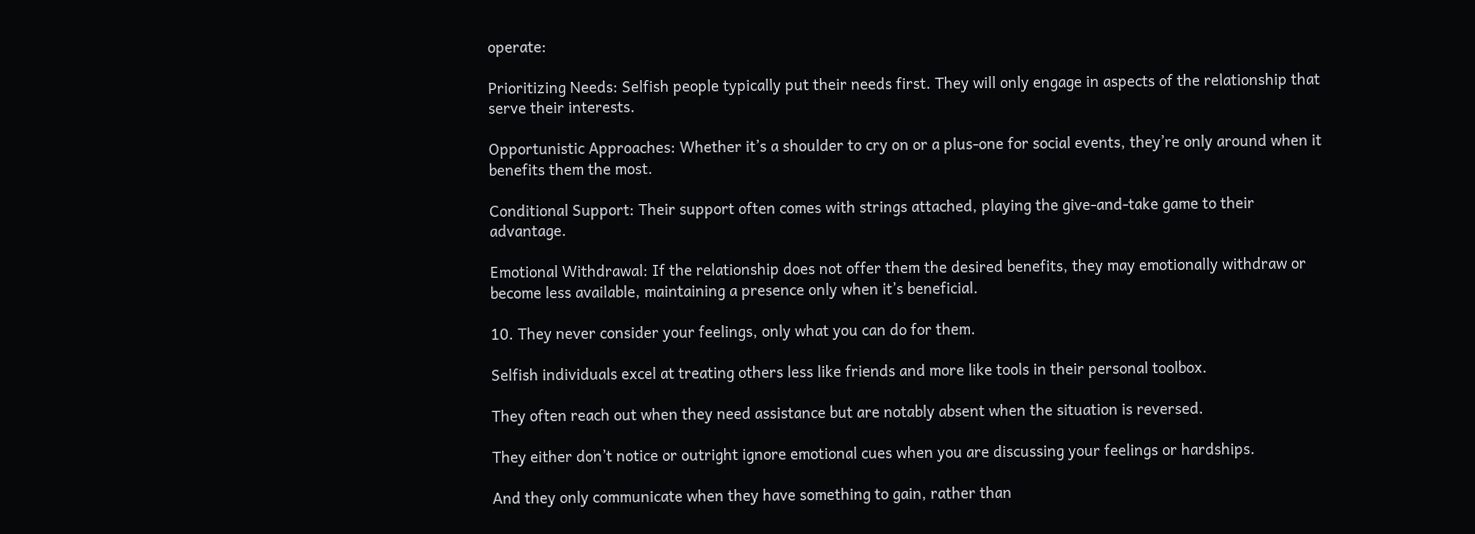operate:

Prioritizing Needs: Selfish people typically put their needs first. They will only engage in aspects of the relationship that serve their interests.

Opportunistic Approaches: Whether it’s a shoulder to cry on or a plus-one for social events, they’re only around when it benefits them the most.

Conditional Support: Their support often comes with strings attached, playing the give-and-take game to their advantage.

Emotional Withdrawal: If the relationship does not offer them the desired benefits, they may emotionally withdraw or become less available, maintaining a presence only when it’s beneficial.

10. They never consider your feelings, only what you can do for them.

Selfish individuals excel at treating others less like friends and more like tools in their personal toolbox.

They often reach out when they need assistance but are notably absent when the situation is reversed.

They either don’t notice or outright ignore emotional cues when you are discussing your feelings or hardships.

And they only communicate when they have something to gain, rather than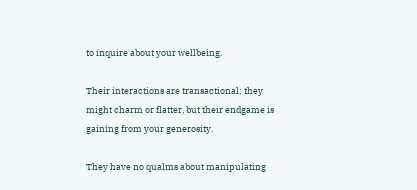to inquire about your wellbeing.

Their interactions are transactional; they might charm or flatter, but their endgame is gaining from your generosity.

They have no qualms about manipulating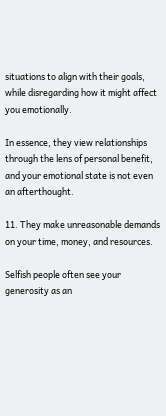situations to align with their goals, while disregarding how it might affect you emotionally.

In essence, they view relationships through the lens of personal benefit, and your emotional state is not even an afterthought.

11. They make unreasonable demands on your time, money, and resources.

Selfish people often see your generosity as an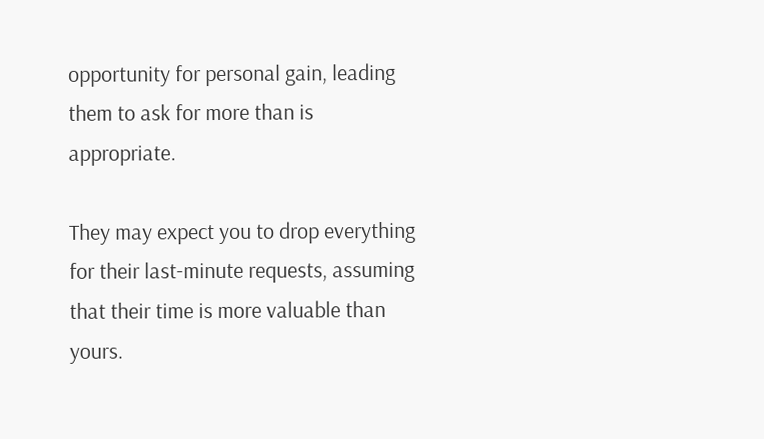opportunity for personal gain, leading them to ask for more than is appropriate.

They may expect you to drop everything for their last-minute requests, assuming that their time is more valuable than yours.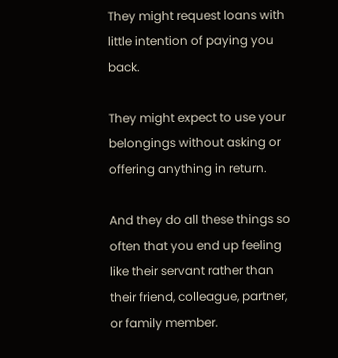They might request loans with little intention of paying you back.

They might expect to use your belongings without asking or offering anything in return.

And they do all these things so often that you end up feeling like their servant rather than their friend, colleague, partner, or family member.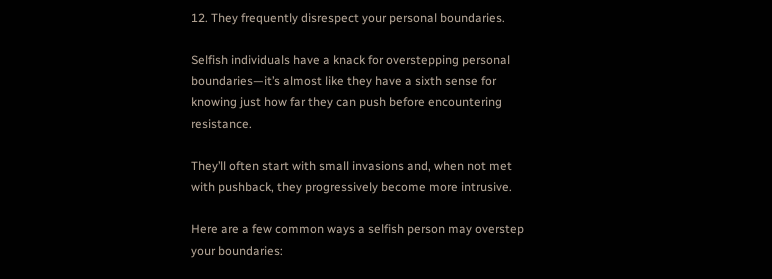12. They frequently disrespect your personal boundaries.

Selfish individuals have a knack for overstepping personal boundaries—it’s almost like they have a sixth sense for knowing just how far they can push before encountering resistance.

They’ll often start with small invasions and, when not met with pushback, they progressively become more intrusive.

Here are a few common ways a selfish person may overstep your boundaries: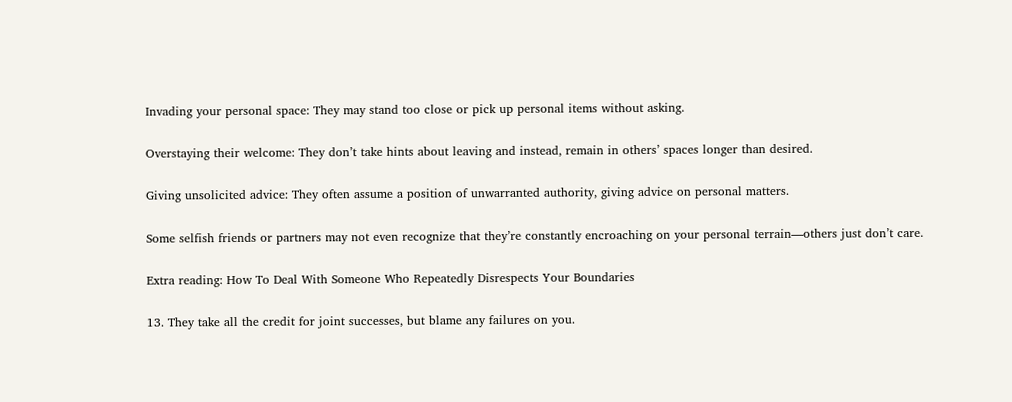Invading your personal space: They may stand too close or pick up personal items without asking.

Overstaying their welcome: They don’t take hints about leaving and instead, remain in others’ spaces longer than desired.

Giving unsolicited advice: They often assume a position of unwarranted authority, giving advice on personal matters.

Some selfish friends or partners may not even recognize that they’re constantly encroaching on your personal terrain—others just don’t care.

Extra reading: How To Deal With Someone Who Repeatedly Disrespects Your Boundaries

13. They take all the credit for joint successes, but blame any failures on you.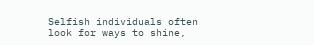Selfish individuals often look for ways to shine,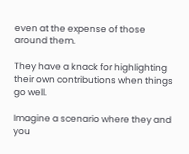even at the expense of those around them.

They have a knack for highlighting their own contributions when things go well.

Imagine a scenario where they and you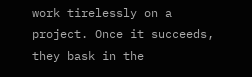work tirelessly on a project. Once it succeeds, they bask in the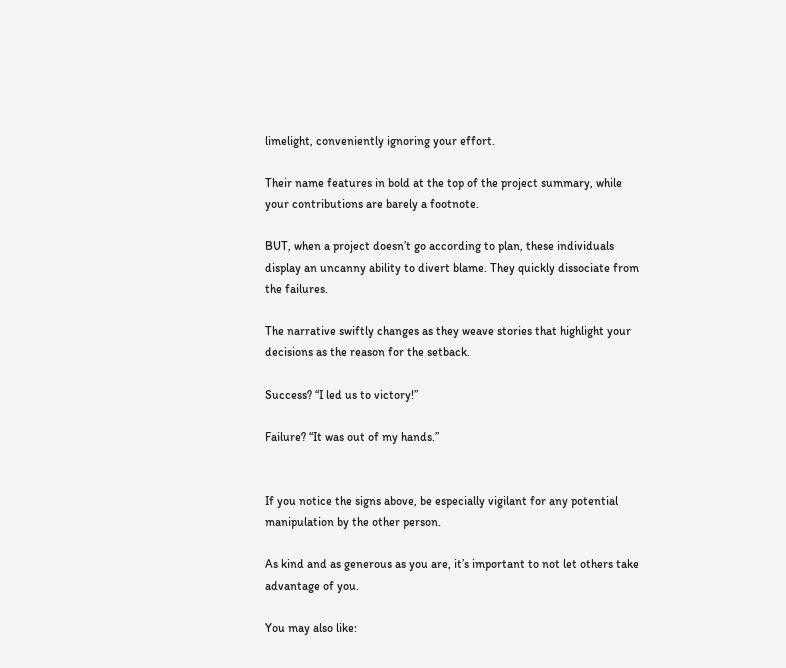limelight, conveniently ignoring your effort.

Their name features in bold at the top of the project summary, while your contributions are barely a footnote.

BUT, when a project doesn’t go according to plan, these individuals display an uncanny ability to divert blame. They quickly dissociate from the failures.

The narrative swiftly changes as they weave stories that highlight your decisions as the reason for the setback.

Success? “I led us to victory!”

Failure? “It was out of my hands.”


If you notice the signs above, be especially vigilant for any potential manipulation by the other person.

As kind and as generous as you are, it’s important to not let others take advantage of you.

You may also like: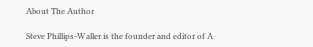About The Author

Steve Phillips-Waller is the founder and editor of A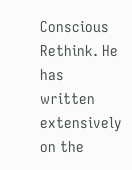Conscious Rethink. He has written extensively on the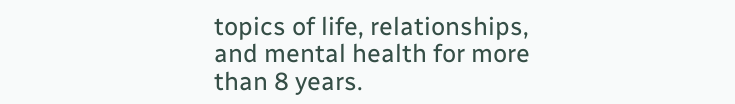topics of life, relationships, and mental health for more than 8 years.